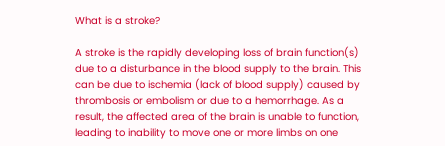What is a stroke?

A stroke is the rapidly developing loss of brain function(s) due to a disturbance in the blood supply to the brain. This can be due to ischemia (lack of blood supply) caused by thrombosis or embolism or due to a hemorrhage. As a result, the affected area of the brain is unable to function, leading to inability to move one or more limbs on one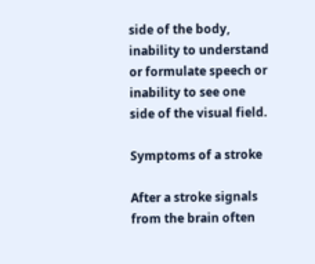side of the body, inability to understand or formulate speech or inability to see one side of the visual field.

Symptoms of a stroke

After a stroke signals from the brain often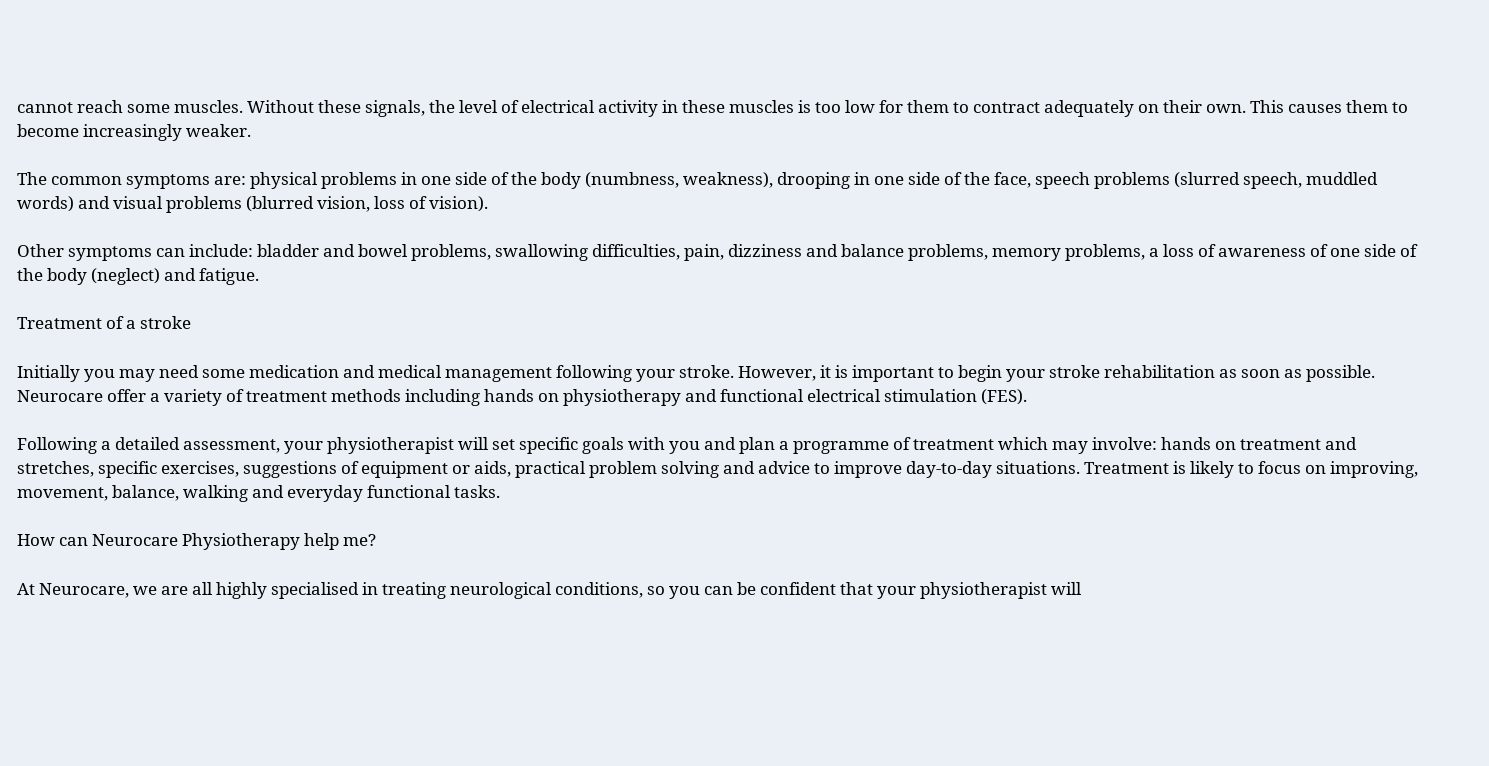cannot reach some muscles. Without these signals, the level of electrical activity in these muscles is too low for them to contract adequately on their own. This causes them to become increasingly weaker.

The common symptoms are: physical problems in one side of the body (numbness, weakness), drooping in one side of the face, speech problems (slurred speech, muddled words) and visual problems (blurred vision, loss of vision).

Other symptoms can include: bladder and bowel problems, swallowing difficulties, pain, dizziness and balance problems, memory problems, a loss of awareness of one side of the body (neglect) and fatigue.

Treatment of a stroke

Initially you may need some medication and medical management following your stroke. However, it is important to begin your stroke rehabilitation as soon as possible. Neurocare offer a variety of treatment methods including hands on physiotherapy and functional electrical stimulation (FES).

Following a detailed assessment, your physiotherapist will set specific goals with you and plan a programme of treatment which may involve: hands on treatment and stretches, specific exercises, suggestions of equipment or aids, practical problem solving and advice to improve day-to-day situations. Treatment is likely to focus on improving, movement, balance, walking and everyday functional tasks.

How can Neurocare Physiotherapy help me?

At Neurocare, we are all highly specialised in treating neurological conditions, so you can be confident that your physiotherapist will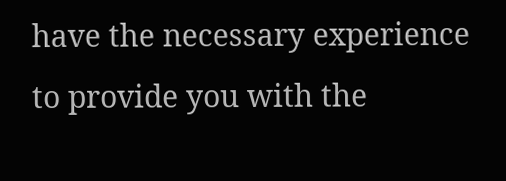have the necessary experience to provide you with the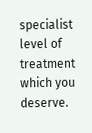specialist level of treatment which you deserve.